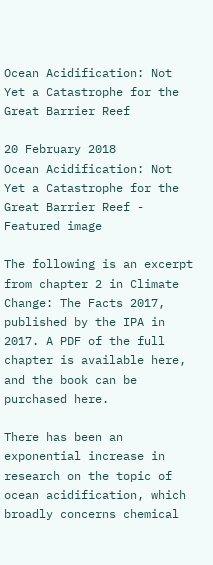Ocean Acidification: Not Yet a Catastrophe for the Great Barrier Reef

20 February 2018
Ocean Acidification: Not Yet a Catastrophe for the Great Barrier Reef - Featured image

The following is an excerpt from chapter 2 in Climate Change: The Facts 2017, published by the IPA in 2017. A PDF of the full chapter is available here, and the book can be purchased here.

There has been an exponential increase in research on the topic of ocean acidification, which broadly concerns chemical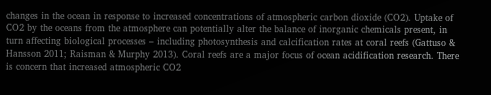changes in the ocean in response to increased concentrations of atmospheric carbon dioxide (CO2). Uptake of CO2 by the oceans from the atmosphere can potentially alter the balance of inorganic chemicals present, in turn affecting biological processes – including photosynthesis and calcification rates at coral reefs (Gattuso & Hansson 2011; Raisman & Murphy 2013). Coral reefs are a major focus of ocean acidification research. There is concern that increased atmospheric CO2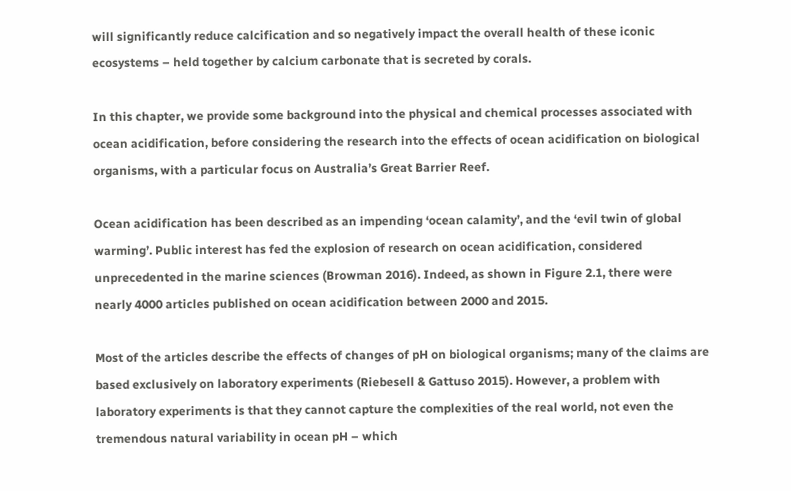will significantly reduce calcification and so negatively impact the overall health of these iconic ecosystems – held together by calcium carbonate that is secreted by corals.

In this chapter, we provide some background into the physical and chemical processes associated with ocean acidification, before considering the research into the effects of ocean acidification on biological organisms, with a particular focus on Australia’s Great Barrier Reef.

Ocean acidification has been described as an impending ‘ocean calamity’, and the ‘evil twin of global warming’. Public interest has fed the explosion of research on ocean acidification, considered unprecedented in the marine sciences (Browman 2016). Indeed, as shown in Figure 2.1, there were nearly 4000 articles published on ocean acidification between 2000 and 2015.

Most of the articles describe the effects of changes of pH on biological organisms; many of the claims are based exclusively on laboratory experiments (Riebesell & Gattuso 2015). However, a problem with laboratory experiments is that they cannot capture the complexities of the real world, not even the tremendous natural variability in ocean pH – which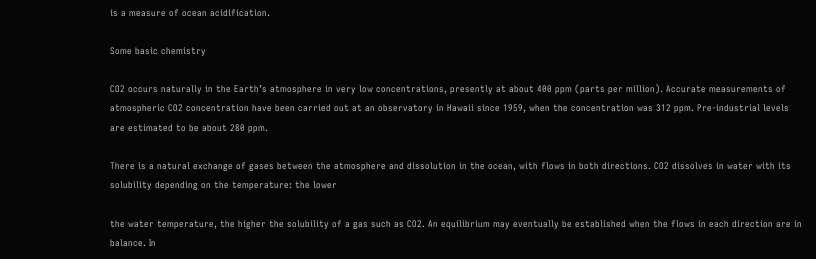is a measure of ocean acidification.

Some basic chemistry

CO2 occurs naturally in the Earth’s atmosphere in very low concentrations, presently at about 400 ppm (parts per million). Accurate measurements of atmospheric CO2 concentration have been carried out at an observatory in Hawaii since 1959, when the concentration was 312 ppm. Pre-industrial levels are estimated to be about 280 ppm.

There is a natural exchange of gases between the atmosphere and dissolution in the ocean, with flows in both directions. CO2 dissolves in water with its solubility depending on the temperature: the lower

the water temperature, the higher the solubility of a gas such as CO2. An equilibrium may eventually be established when the flows in each direction are in balance. In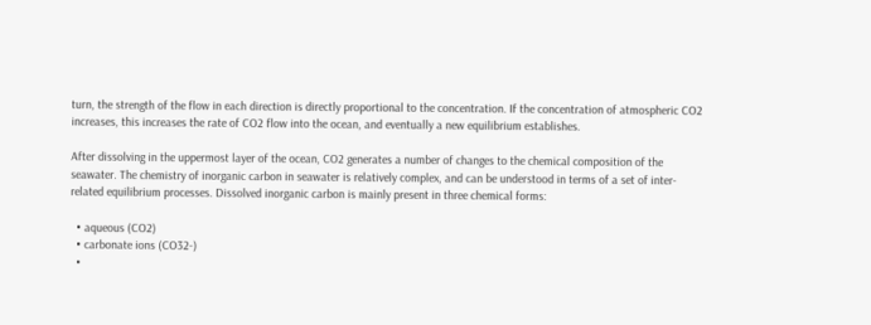turn, the strength of the flow in each direction is directly proportional to the concentration. If the concentration of atmospheric CO2 increases, this increases the rate of CO2 flow into the ocean, and eventually a new equilibrium establishes.

After dissolving in the uppermost layer of the ocean, CO2 generates a number of changes to the chemical composition of the seawater. The chemistry of inorganic carbon in seawater is relatively complex, and can be understood in terms of a set of inter-related equilibrium processes. Dissolved inorganic carbon is mainly present in three chemical forms:

  • aqueous (CO2)
  • carbonate ions (CO32-)
  •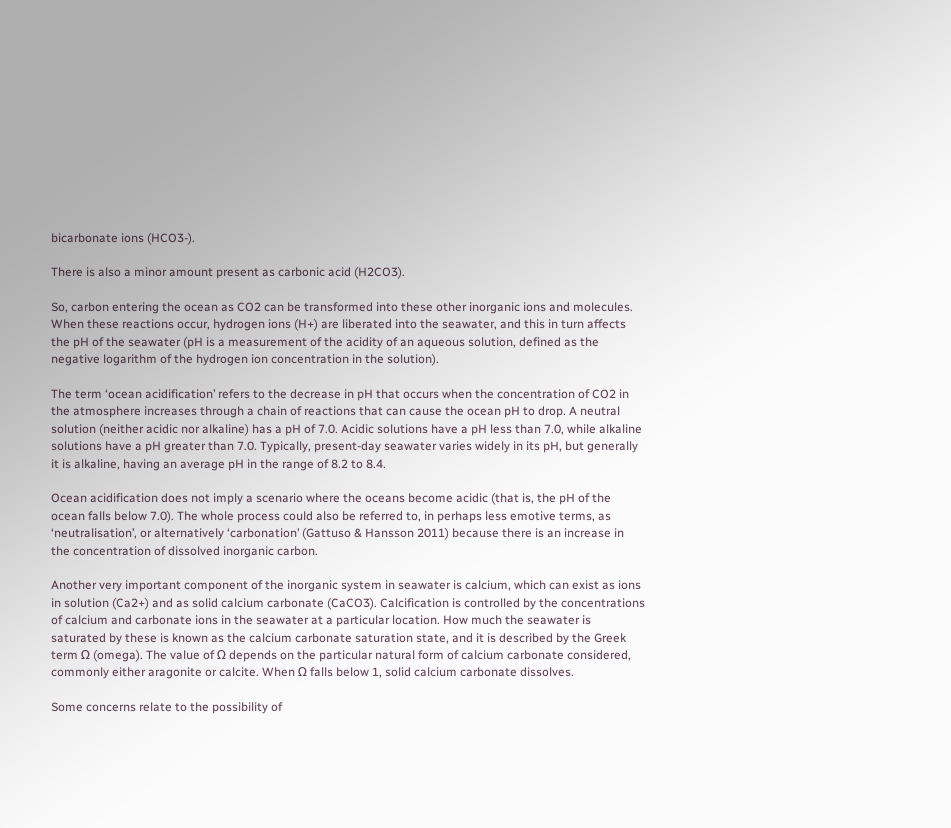bicarbonate ions (HCO3-).

There is also a minor amount present as carbonic acid (H2CO3).

So, carbon entering the ocean as CO2 can be transformed into these other inorganic ions and molecules. When these reactions occur, hydrogen ions (H+) are liberated into the seawater, and this in turn affects the pH of the seawater (pH is a measurement of the acidity of an aqueous solution, defined as the negative logarithm of the hydrogen ion concentration in the solution).

The term ‘ocean acidification’ refers to the decrease in pH that occurs when the concentration of CO2 in the atmosphere increases through a chain of reactions that can cause the ocean pH to drop. A neutral solution (neither acidic nor alkaline) has a pH of 7.0. Acidic solutions have a pH less than 7.0, while alkaline solutions have a pH greater than 7.0. Typically, present-day seawater varies widely in its pH, but generally it is alkaline, having an average pH in the range of 8.2 to 8.4.

Ocean acidification does not imply a scenario where the oceans become acidic (that is, the pH of the ocean falls below 7.0). The whole process could also be referred to, in perhaps less emotive terms, as ‘neutralisation’, or alternatively ‘carbonation’ (Gattuso & Hansson 2011) because there is an increase in the concentration of dissolved inorganic carbon.

Another very important component of the inorganic system in seawater is calcium, which can exist as ions in solution (Ca2+) and as solid calcium carbonate (CaCO3). Calcification is controlled by the concentrations of calcium and carbonate ions in the seawater at a particular location. How much the seawater is saturated by these is known as the calcium carbonate saturation state, and it is described by the Greek term Ω (omega). The value of Ω depends on the particular natural form of calcium carbonate considered, commonly either aragonite or calcite. When Ω falls below 1, solid calcium carbonate dissolves.

Some concerns relate to the possibility of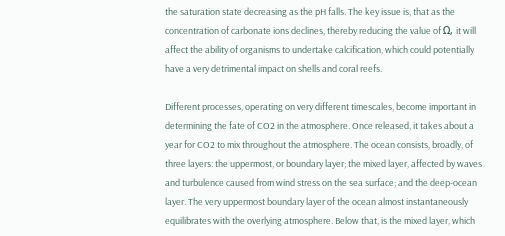the saturation state decreasing as the pH falls. The key issue is, that as the concentration of carbonate ions declines, thereby reducing the value of Ω, it will affect the ability of organisms to undertake calcification, which could potentially have a very detrimental impact on shells and coral reefs.

Different processes, operating on very different timescales, become important in determining the fate of CO2 in the atmosphere. Once released, it takes about a year for CO2 to mix throughout the atmosphere. The ocean consists, broadly, of three layers: the uppermost, or boundary layer; the mixed layer, affected by waves and turbulence caused from wind stress on the sea surface; and the deep-ocean layer. The very uppermost boundary layer of the ocean almost instantaneously equilibrates with the overlying atmosphere. Below that, is the mixed layer, which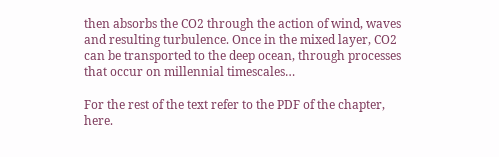then absorbs the CO2 through the action of wind, waves and resulting turbulence. Once in the mixed layer, CO2 can be transported to the deep ocean, through processes that occur on millennial timescales…

For the rest of the text refer to the PDF of the chapter, here.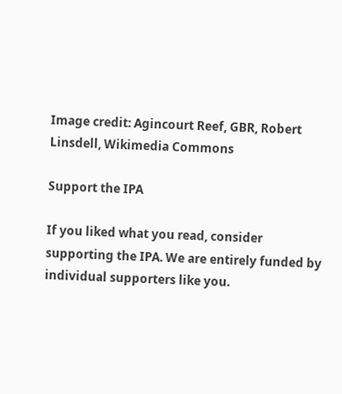Image credit: Agincourt Reef, GBR, Robert Linsdell, Wikimedia Commons

Support the IPA

If you liked what you read, consider supporting the IPA. We are entirely funded by individual supporters like you.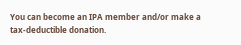You can become an IPA member and/or make a tax-deductible donation.